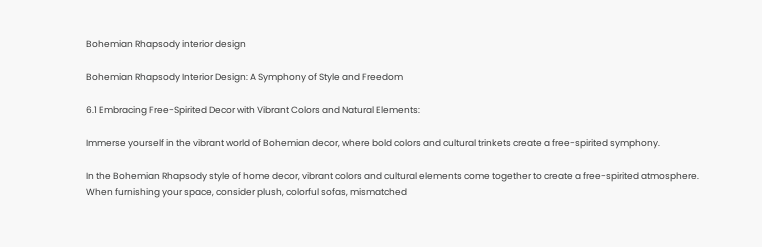Bohemian Rhapsody interior design

Bohemian Rhapsody Interior Design: A Symphony of Style and Freedom

6.1 Embracing Free-Spirited Decor with Vibrant Colors and Natural Elements:

Immerse yourself in the vibrant world of Bohemian decor, where bold colors and cultural trinkets create a free-spirited symphony.

In the Bohemian Rhapsody style of home decor, vibrant colors and cultural elements come together to create a free-spirited atmosphere. When furnishing your space, consider plush, colorful sofas, mismatched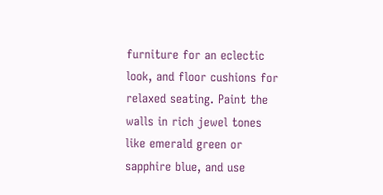furniture for an eclectic look, and floor cushions for relaxed seating. Paint the walls in rich jewel tones like emerald green or sapphire blue, and use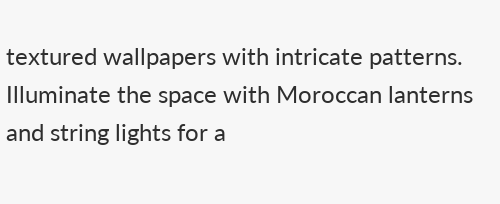textured wallpapers with intricate patterns. Illuminate the space with Moroccan lanterns and string lights for a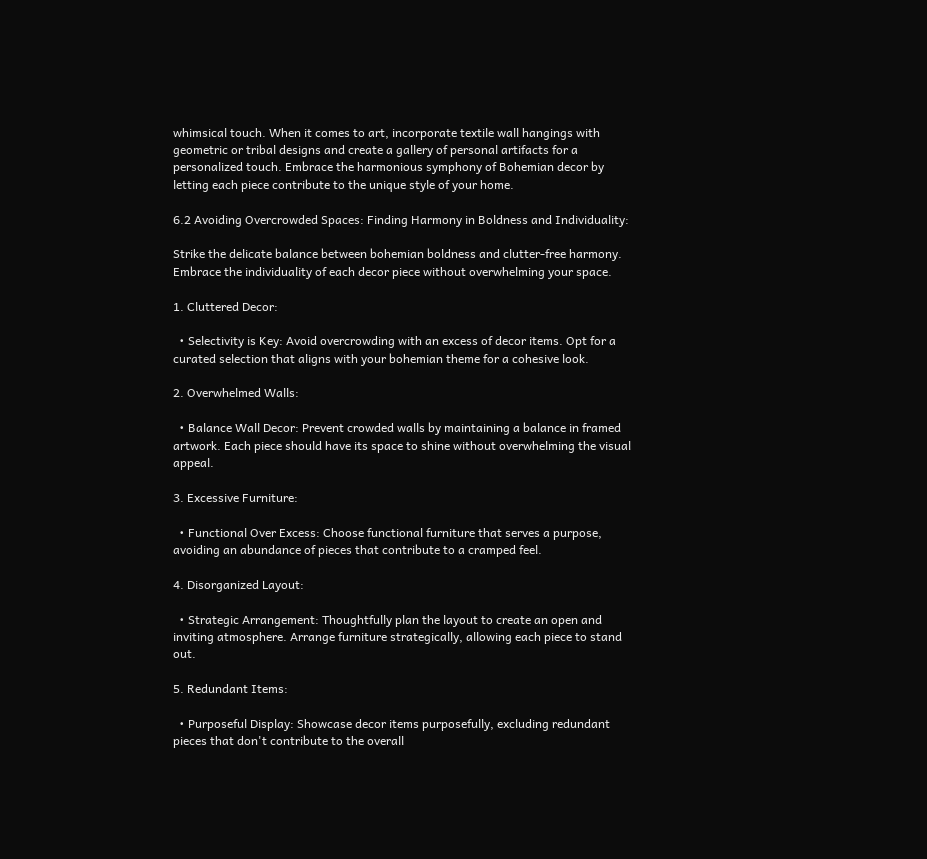whimsical touch. When it comes to art, incorporate textile wall hangings with geometric or tribal designs and create a gallery of personal artifacts for a personalized touch. Embrace the harmonious symphony of Bohemian decor by letting each piece contribute to the unique style of your home.

6.2 Avoiding Overcrowded Spaces: Finding Harmony in Boldness and Individuality:

Strike the delicate balance between bohemian boldness and clutter-free harmony. Embrace the individuality of each decor piece without overwhelming your space.

1. Cluttered Decor:

  • Selectivity is Key: Avoid overcrowding with an excess of decor items. Opt for a curated selection that aligns with your bohemian theme for a cohesive look.

2. Overwhelmed Walls:

  • Balance Wall Decor: Prevent crowded walls by maintaining a balance in framed artwork. Each piece should have its space to shine without overwhelming the visual appeal.

3. Excessive Furniture:

  • Functional Over Excess: Choose functional furniture that serves a purpose, avoiding an abundance of pieces that contribute to a cramped feel.

4. Disorganized Layout:

  • Strategic Arrangement: Thoughtfully plan the layout to create an open and inviting atmosphere. Arrange furniture strategically, allowing each piece to stand out.

5. Redundant Items:

  • Purposeful Display: Showcase decor items purposefully, excluding redundant pieces that don't contribute to the overall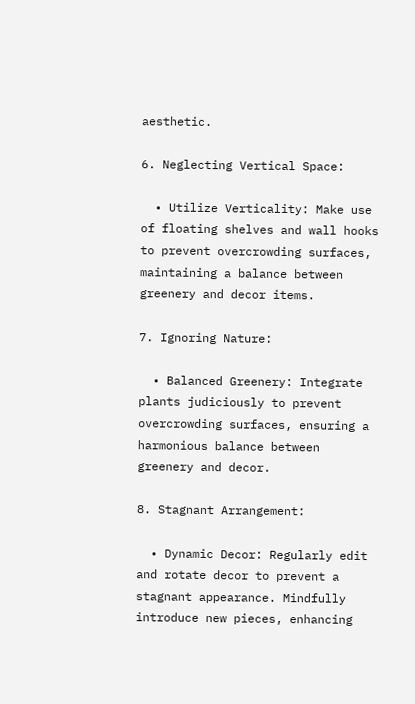aesthetic.

6. Neglecting Vertical Space:

  • Utilize Verticality: Make use of floating shelves and wall hooks to prevent overcrowding surfaces, maintaining a balance between greenery and decor items.

7. Ignoring Nature:

  • Balanced Greenery: Integrate plants judiciously to prevent overcrowding surfaces, ensuring a harmonious balance between greenery and decor.

8. Stagnant Arrangement:

  • Dynamic Decor: Regularly edit and rotate decor to prevent a stagnant appearance. Mindfully introduce new pieces, enhancing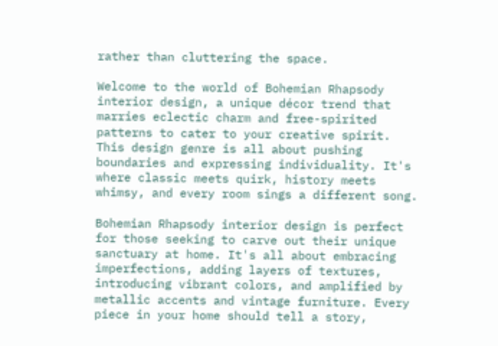rather than cluttering the space.

Welcome to the world of Bohemian Rhapsody interior design, a unique décor trend that marries eclectic charm and free-spirited patterns to cater to your creative spirit. This design genre is all about pushing boundaries and expressing individuality. It's where classic meets quirk, history meets whimsy, and every room sings a different song.

Bohemian Rhapsody interior design is perfect for those seeking to carve out their unique sanctuary at home. It's all about embracing imperfections, adding layers of textures, introducing vibrant colors, and amplified by metallic accents and vintage furniture. Every piece in your home should tell a story,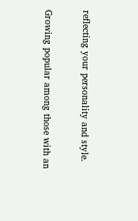reflecting your personality and style.

Growing popular among those with an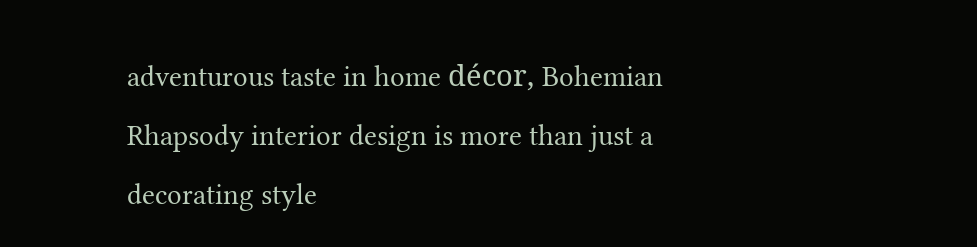adventurous taste in home décor, Bohemian Rhapsody interior design is more than just a decorating style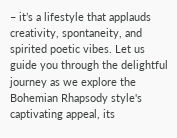– it’s a lifestyle that applauds creativity, spontaneity, and spirited poetic vibes. Let us guide you through the delightful journey as we explore the Bohemian Rhapsody style's captivating appeal, its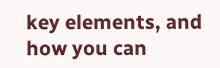key elements, and how you can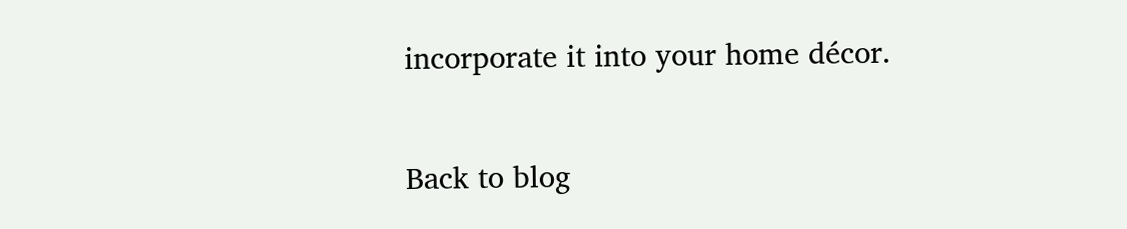incorporate it into your home décor.

Back to blog